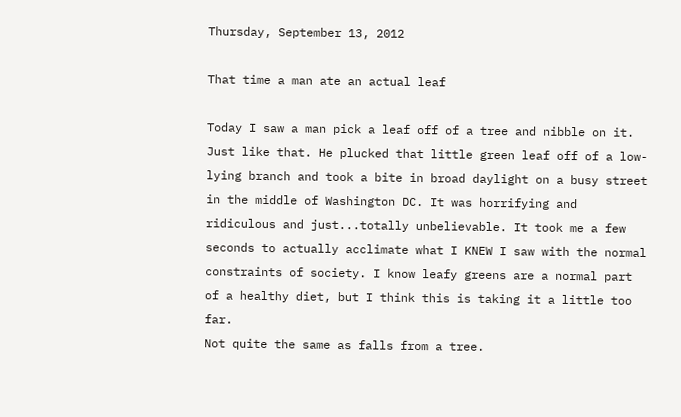Thursday, September 13, 2012

That time a man ate an actual leaf

Today I saw a man pick a leaf off of a tree and nibble on it. Just like that. He plucked that little green leaf off of a low-lying branch and took a bite in broad daylight on a busy street in the middle of Washington DC. It was horrifying and ridiculous and just...totally unbelievable. It took me a few seconds to actually acclimate what I KNEW I saw with the normal constraints of society. I know leafy greens are a normal part of a healthy diet, but I think this is taking it a little too far.
Not quite the same as falls from a tree.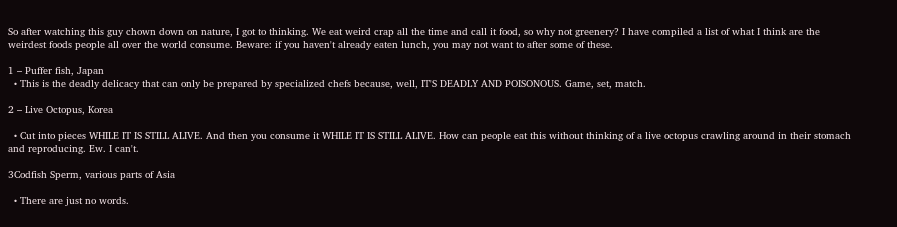So after watching this guy chown down on nature, I got to thinking. We eat weird crap all the time and call it food, so why not greenery? I have compiled a list of what I think are the weirdest foods people all over the world consume. Beware: if you haven't already eaten lunch, you may not want to after some of these.

1 – Puffer fish, Japan
  • This is the deadly delicacy that can only be prepared by specialized chefs because, well, IT'S DEADLY AND POISONOUS. Game, set, match.

2 – Live Octopus, Korea

  • Cut into pieces WHILE IT IS STILL ALIVE. And then you consume it WHILE IT IS STILL ALIVE. How can people eat this without thinking of a live octopus crawling around in their stomach and reproducing. Ew. I can't.

3Codfish Sperm, various parts of Asia

  • There are just no words.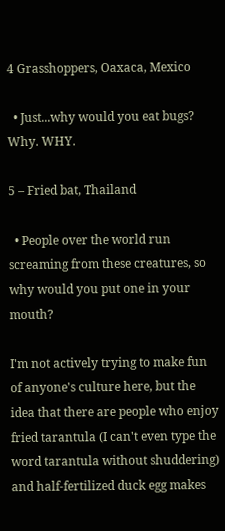4 Grasshoppers, Oaxaca, Mexico

  • Just...why would you eat bugs? Why. WHY.

5 – Fried bat, Thailand

  • People over the world run screaming from these creatures, so why would you put one in your mouth?

I'm not actively trying to make fun of anyone's culture here, but the idea that there are people who enjoy fried tarantula (I can't even type the word tarantula without shuddering) and half-fertilized duck egg makes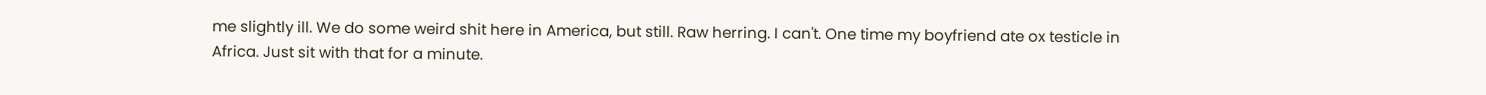me slightly ill. We do some weird shit here in America, but still. Raw herring. I can't. One time my boyfriend ate ox testicle in Africa. Just sit with that for a minute.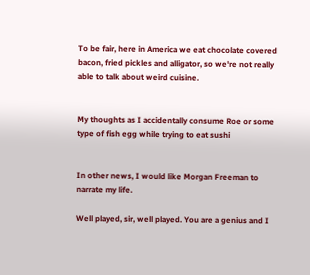To be fair, here in America we eat chocolate covered bacon, fried pickles and alligator, so we're not really able to talk about weird cuisine.


My thoughts as I accidentally consume Roe or some type of fish egg while trying to eat sushi


In other news, I would like Morgan Freeman to narrate my life.

Well played, sir, well played. You are a genius and I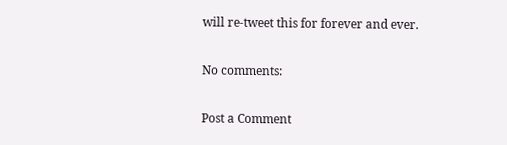will re-tweet this for forever and ever.

No comments:

Post a Comment